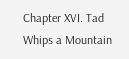Chapter XVI. Tad Whips a Mountain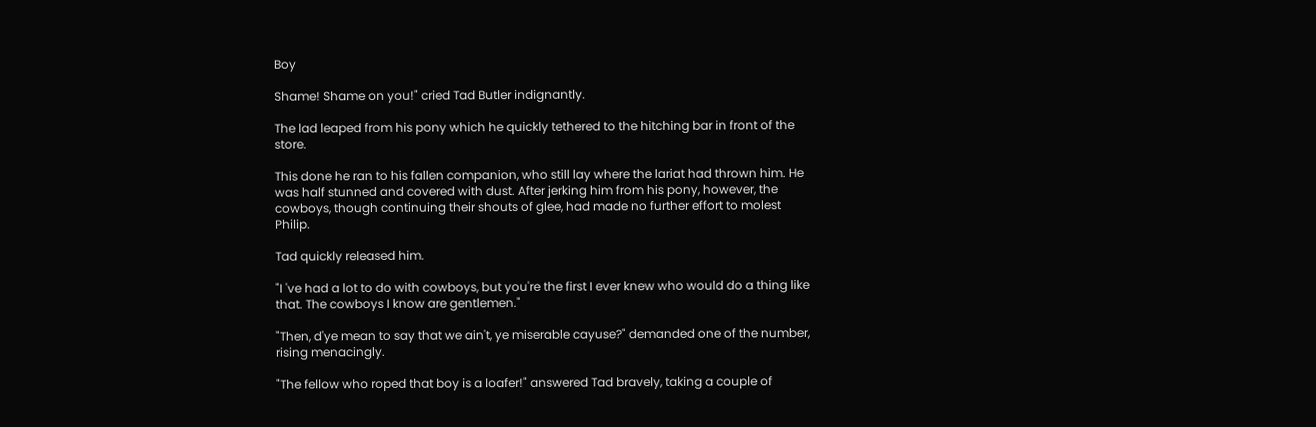Boy

Shame! Shame on you!" cried Tad Butler indignantly.

The lad leaped from his pony which he quickly tethered to the hitching bar in front of the store.

This done he ran to his fallen companion, who still lay where the lariat had thrown him. He was half stunned and covered with dust. After jerking him from his pony, however, the cowboys, though continuing their shouts of glee, had made no further effort to molest Philip.

Tad quickly released him.

"I 've had a lot to do with cowboys, but you're the first I ever knew who would do a thing like that. The cowboys I know are gentlemen."

"Then, d'ye mean to say that we ain't, ye miserable cayuse?" demanded one of the number, rising menacingly.

"The fellow who roped that boy is a loafer!" answered Tad bravely, taking a couple of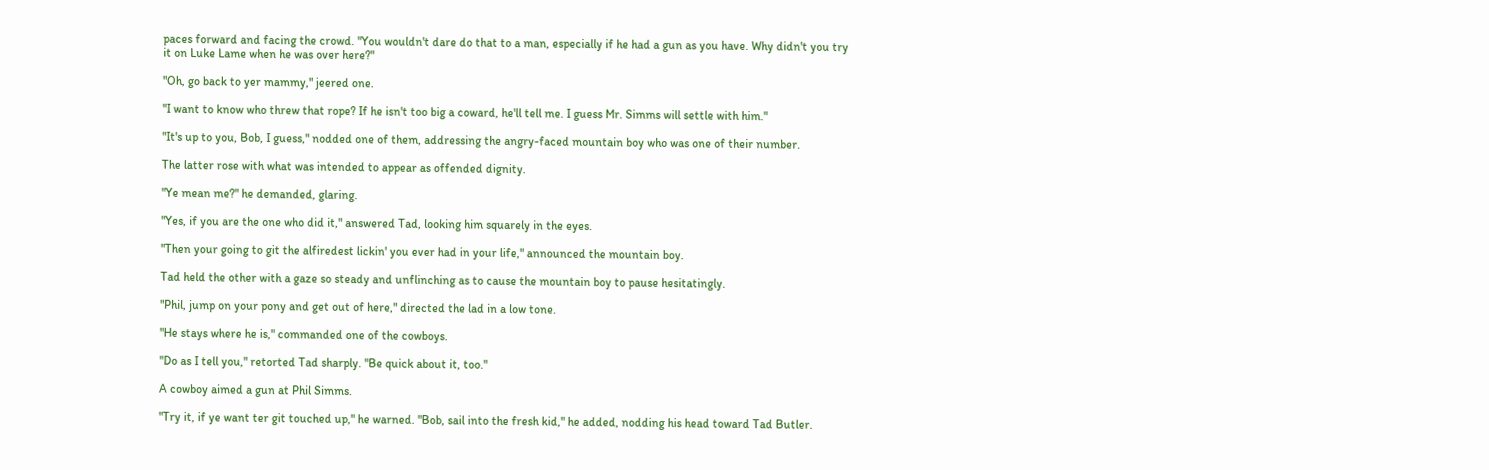paces forward and facing the crowd. "You wouldn't dare do that to a man, especially if he had a gun as you have. Why didn't you try it on Luke Lame when he was over here?"

"Oh, go back to yer mammy," jeered one.

"I want to know who threw that rope? If he isn't too big a coward, he'll tell me. I guess Mr. Simms will settle with him."

"It's up to you, Bob, I guess," nodded one of them, addressing the angry-faced mountain boy who was one of their number.

The latter rose with what was intended to appear as offended dignity.

"Ye mean me?" he demanded, glaring.

"Yes, if you are the one who did it," answered Tad, looking him squarely in the eyes.

"Then your going to git the alfiredest lickin' you ever had in your life," announced the mountain boy.

Tad held the other with a gaze so steady and unflinching as to cause the mountain boy to pause hesitatingly.

"Phil, jump on your pony and get out of here," directed the lad in a low tone.

"He stays where he is," commanded one of the cowboys.

"Do as I tell you," retorted Tad sharply. "Be quick about it, too."

A cowboy aimed a gun at Phil Simms.

"Try it, if ye want ter git touched up," he warned. "Bob, sail into the fresh kid," he added, nodding his head toward Tad Butler.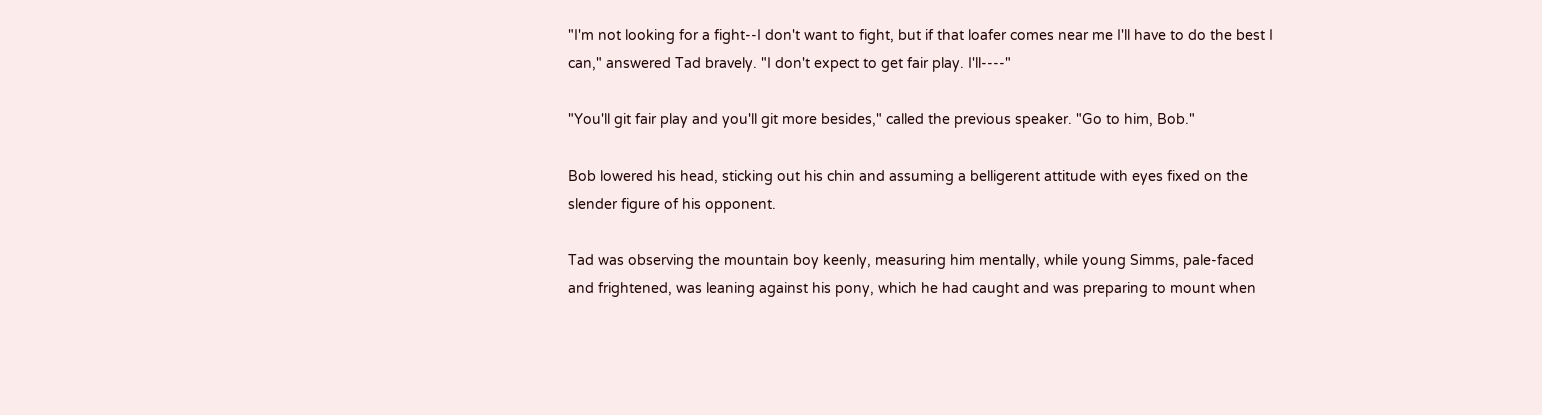"I'm not looking for a fight--I don't want to fight, but if that loafer comes near me I'll have to do the best I can," answered Tad bravely. "I don't expect to get fair play. I'll----"

"You'll git fair play and you'll git more besides," called the previous speaker. "Go to him, Bob."

Bob lowered his head, sticking out his chin and assuming a belligerent attitude with eyes fixed on the slender figure of his opponent.

Tad was observing the mountain boy keenly, measuring him mentally, while young Simms, pale-faced and frightened, was leaning against his pony, which he had caught and was preparing to mount when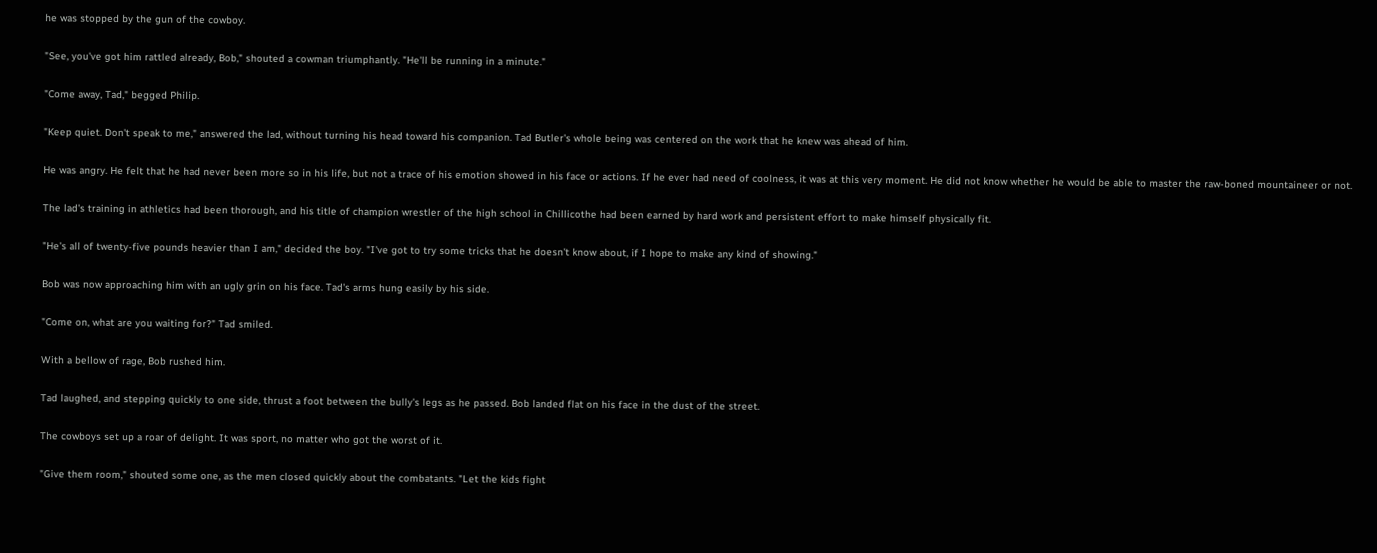he was stopped by the gun of the cowboy.

"See, you've got him rattled already, Bob," shouted a cowman triumphantly. "He'll be running in a minute."

"Come away, Tad," begged Philip.

"Keep quiet. Don't speak to me," answered the lad, without turning his head toward his companion. Tad Butler's whole being was centered on the work that he knew was ahead of him.

He was angry. He felt that he had never been more so in his life, but not a trace of his emotion showed in his face or actions. If he ever had need of coolness, it was at this very moment. He did not know whether he would be able to master the raw-boned mountaineer or not.

The lad's training in athletics had been thorough, and his title of champion wrestler of the high school in Chillicothe had been earned by hard work and persistent effort to make himself physically fit.

"He's all of twenty-five pounds heavier than I am," decided the boy. "I've got to try some tricks that he doesn't know about, if I hope to make any kind of showing."

Bob was now approaching him with an ugly grin on his face. Tad's arms hung easily by his side.

"Come on, what are you waiting for?" Tad smiled.

With a bellow of rage, Bob rushed him.

Tad laughed, and stepping quickly to one side, thrust a foot between the bully's legs as he passed. Bob landed flat on his face in the dust of the street.

The cowboys set up a roar of delight. It was sport, no matter who got the worst of it.

"Give them room," shouted some one, as the men closed quickly about the combatants. "Let the kids fight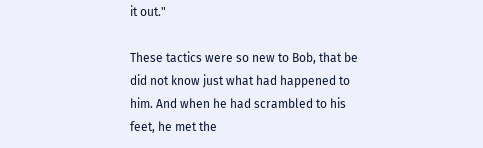it out."

These tactics were so new to Bob, that be did not know just what had happened to him. And when he had scrambled to his feet, he met the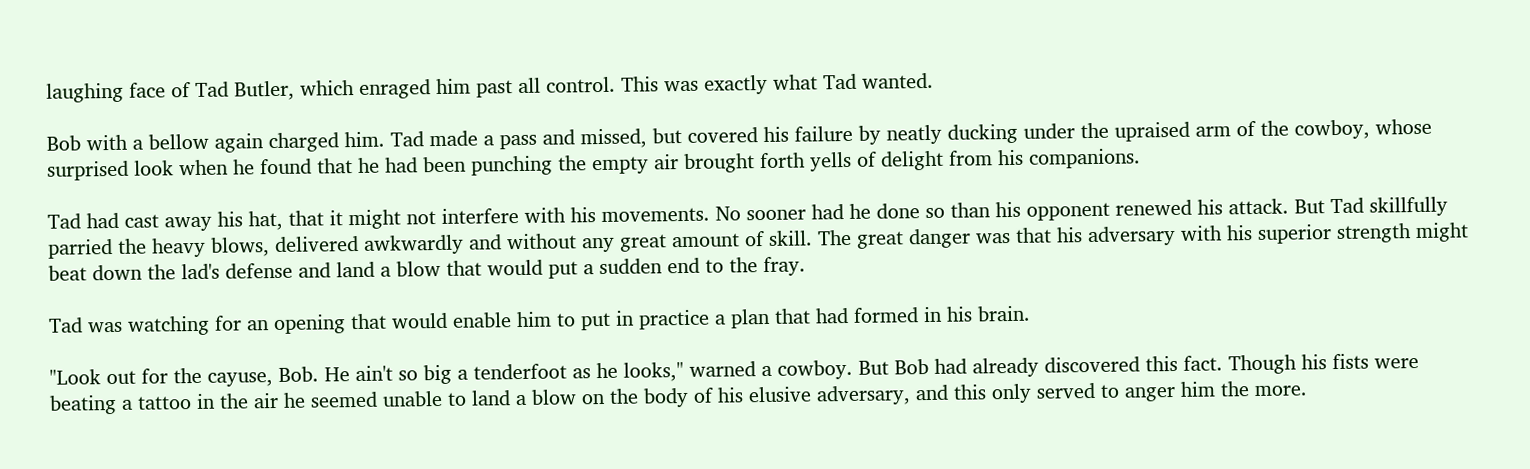laughing face of Tad Butler, which enraged him past all control. This was exactly what Tad wanted.

Bob with a bellow again charged him. Tad made a pass and missed, but covered his failure by neatly ducking under the upraised arm of the cowboy, whose surprised look when he found that he had been punching the empty air brought forth yells of delight from his companions.

Tad had cast away his hat, that it might not interfere with his movements. No sooner had he done so than his opponent renewed his attack. But Tad skillfully parried the heavy blows, delivered awkwardly and without any great amount of skill. The great danger was that his adversary with his superior strength might beat down the lad's defense and land a blow that would put a sudden end to the fray.

Tad was watching for an opening that would enable him to put in practice a plan that had formed in his brain.

"Look out for the cayuse, Bob. He ain't so big a tenderfoot as he looks," warned a cowboy. But Bob had already discovered this fact. Though his fists were beating a tattoo in the air he seemed unable to land a blow on the body of his elusive adversary, and this only served to anger him the more.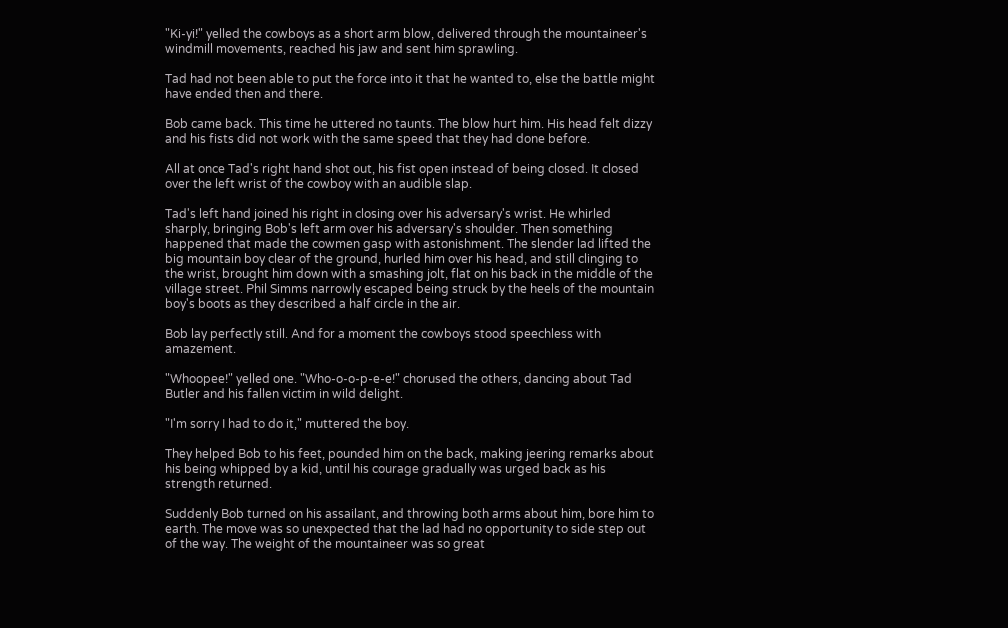"Ki-yi!" yelled the cowboys as a short arm blow, delivered through the mountaineer's windmill movements, reached his jaw and sent him sprawling.

Tad had not been able to put the force into it that he wanted to, else the battle might have ended then and there.

Bob came back. This time he uttered no taunts. The blow hurt him. His head felt dizzy and his fists did not work with the same speed that they had done before.

All at once Tad's right hand shot out, his fist open instead of being closed. It closed over the left wrist of the cowboy with an audible slap.

Tad's left hand joined his right in closing over his adversary's wrist. He whirled sharply, bringing Bob's left arm over his adversary's shoulder. Then something happened that made the cowmen gasp with astonishment. The slender lad lifted the big mountain boy clear of the ground, hurled him over his head, and still clinging to the wrist, brought him down with a smashing jolt, flat on his back in the middle of the village street. Phil Simms narrowly escaped being struck by the heels of the mountain boy's boots as they described a half circle in the air.

Bob lay perfectly still. And for a moment the cowboys stood speechless with amazement.

"Whoopee!" yelled one. "Who-o-o-p-e-e!" chorused the others, dancing about Tad Butler and his fallen victim in wild delight.

"I'm sorry I had to do it," muttered the boy.

They helped Bob to his feet, pounded him on the back, making jeering remarks about his being whipped by a kid, until his courage gradually was urged back as his strength returned.

Suddenly Bob turned on his assailant, and throwing both arms about him, bore him to earth. The move was so unexpected that the lad had no opportunity to side step out of the way. The weight of the mountaineer was so great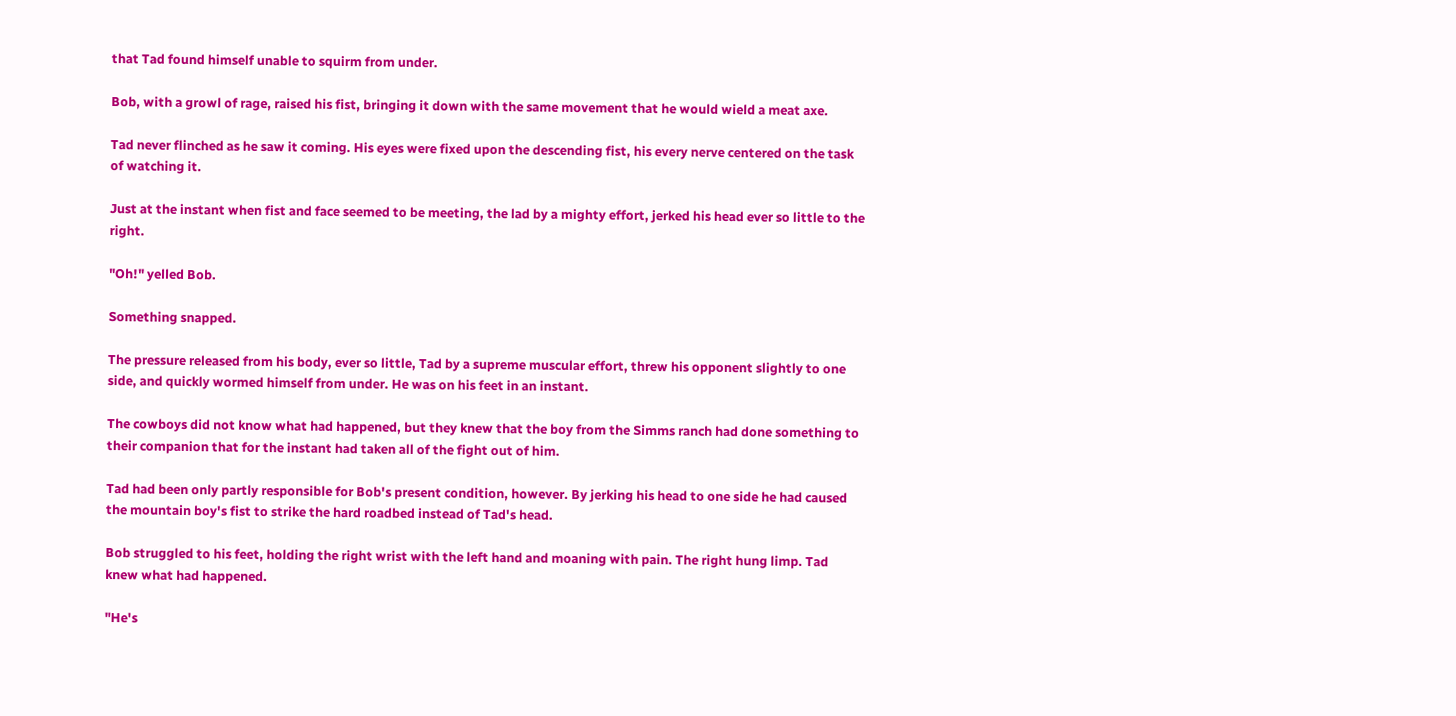that Tad found himself unable to squirm from under.

Bob, with a growl of rage, raised his fist, bringing it down with the same movement that he would wield a meat axe.

Tad never flinched as he saw it coming. His eyes were fixed upon the descending fist, his every nerve centered on the task of watching it.

Just at the instant when fist and face seemed to be meeting, the lad by a mighty effort, jerked his head ever so little to the right.

"Oh!" yelled Bob.

Something snapped.

The pressure released from his body, ever so little, Tad by a supreme muscular effort, threw his opponent slightly to one side, and quickly wormed himself from under. He was on his feet in an instant.

The cowboys did not know what had happened, but they knew that the boy from the Simms ranch had done something to their companion that for the instant had taken all of the fight out of him.

Tad had been only partly responsible for Bob's present condition, however. By jerking his head to one side he had caused the mountain boy's fist to strike the hard roadbed instead of Tad's head.

Bob struggled to his feet, holding the right wrist with the left hand and moaning with pain. The right hung limp. Tad knew what had happened.

"He's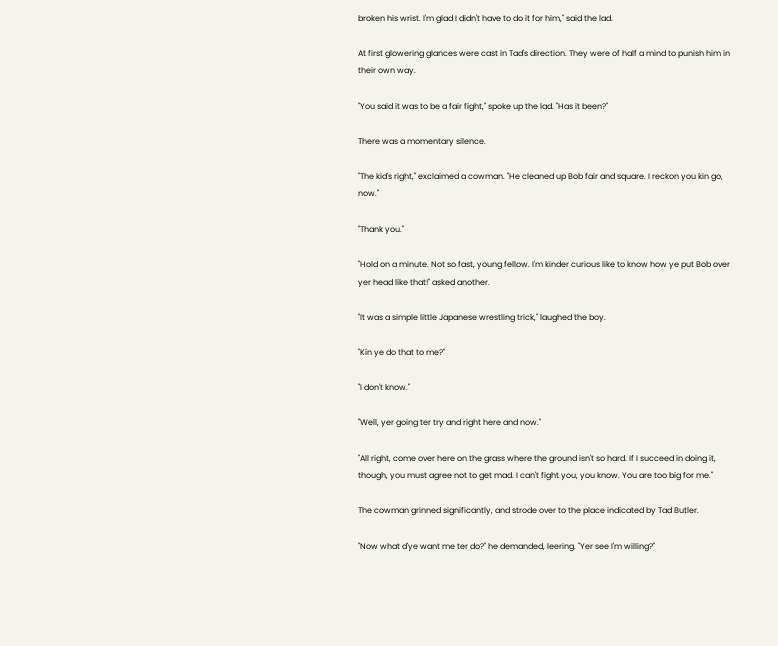broken his wrist. I'm glad I didn't have to do it for him," said the lad.

At first glowering glances were cast in Tad's direction. They were of half a mind to punish him in their own way.

"You said it was to be a fair fight," spoke up the lad. "Has it been?"

There was a momentary silence.

"The kid's right," exclaimed a cowman. "He cleaned up Bob fair and square. I reckon you kin go, now."

"Thank you."

"Hold on a minute. Not so fast, young fellow. I'm kinder curious like to know how ye put Bob over yer head like that!" asked another.

"It was a simple little Japanese wrestling trick," laughed the boy.

"Kin ye do that to me?"

"I don't know."

"Well, yer going ter try and right here and now."

"All right, come over here on the grass where the ground isn't so hard. If I succeed in doing it, though, you must agree not to get mad. I can't fight you, you know. You are too big for me."

The cowman grinned significantly, and strode over to the place indicated by Tad Butler.

"Now what d'ye want me ter do?" he demanded, leering. "Yer see I'm willing?"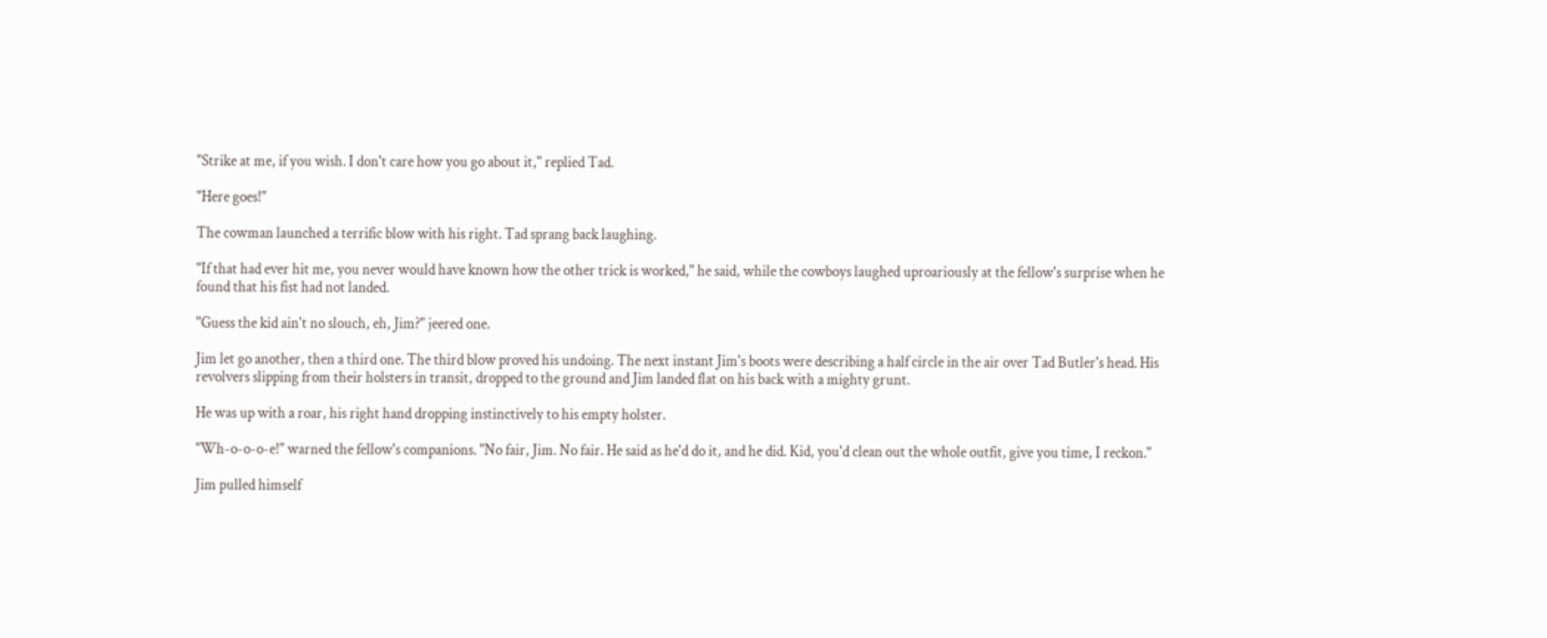"Strike at me, if you wish. I don't care how you go about it," replied Tad.

"Here goes!"

The cowman launched a terrific blow with his right. Tad sprang back laughing.

"If that had ever hit me, you never would have known how the other trick is worked," he said, while the cowboys laughed uproariously at the fellow's surprise when he found that his fist had not landed.

"Guess the kid ain't no slouch, eh, Jim?" jeered one.

Jim let go another, then a third one. The third blow proved his undoing. The next instant Jim's boots were describing a half circle in the air over Tad Butler's head. His revolvers slipping from their holsters in transit, dropped to the ground and Jim landed flat on his back with a mighty grunt.

He was up with a roar, his right hand dropping instinctively to his empty holster.

"Wh-o-o-o-e!" warned the fellow's companions. "No fair, Jim. No fair. He said as he'd do it, and he did. Kid, you'd clean out the whole outfit, give you time, I reckon."

Jim pulled himself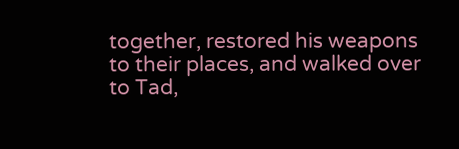together, restored his weapons to their places, and walked over to Tad,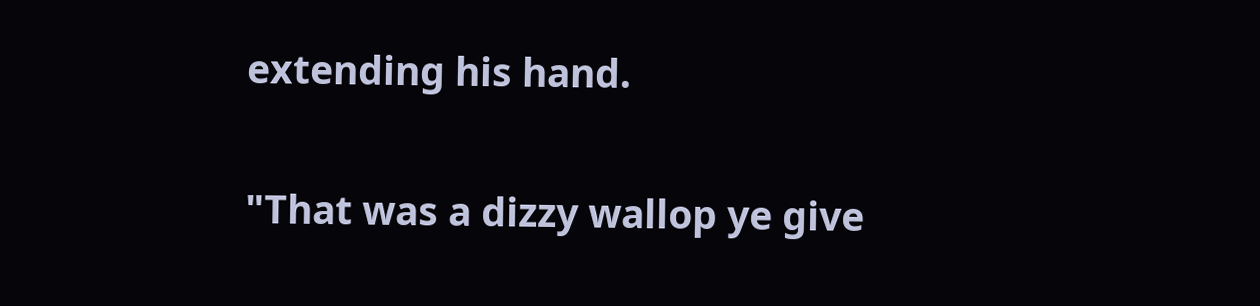extending his hand.

"That was a dizzy wallop ye give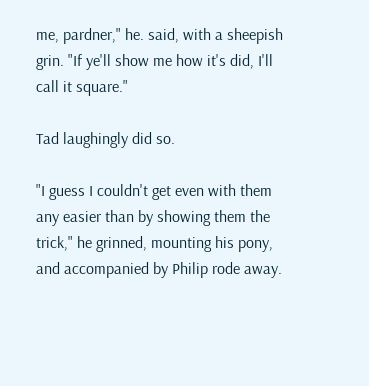me, pardner," he. said, with a sheepish grin. "If ye'll show me how it's did, I'll call it square."

Tad laughingly did so.

"I guess I couldn't get even with them any easier than by showing them the trick," he grinned, mounting his pony, and accompanied by Philip rode away.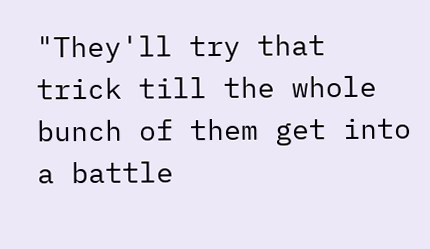"They'll try that trick till the whole bunch of them get into a battle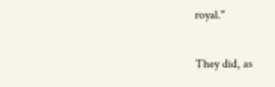royal."

They did, as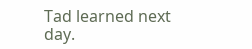Tad learned next day.